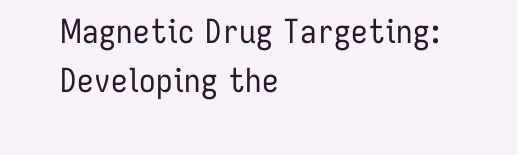Magnetic Drug Targeting: Developing the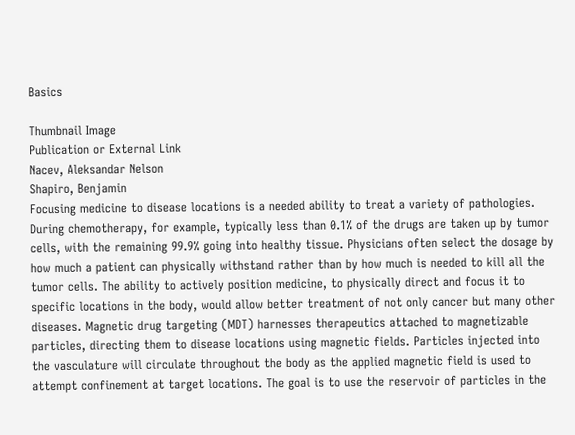Basics

Thumbnail Image
Publication or External Link
Nacev, Aleksandar Nelson
Shapiro, Benjamin
Focusing medicine to disease locations is a needed ability to treat a variety of pathologies. During chemotherapy, for example, typically less than 0.1% of the drugs are taken up by tumor cells, with the remaining 99.9% going into healthy tissue. Physicians often select the dosage by how much a patient can physically withstand rather than by how much is needed to kill all the tumor cells. The ability to actively position medicine, to physically direct and focus it to specific locations in the body, would allow better treatment of not only cancer but many other diseases. Magnetic drug targeting (MDT) harnesses therapeutics attached to magnetizable particles, directing them to disease locations using magnetic fields. Particles injected into the vasculature will circulate throughout the body as the applied magnetic field is used to attempt confinement at target locations. The goal is to use the reservoir of particles in the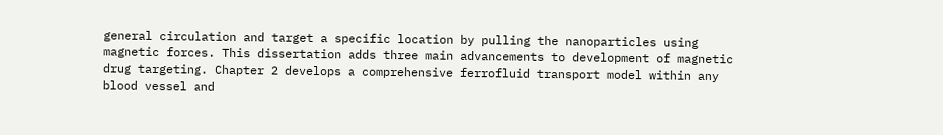general circulation and target a specific location by pulling the nanoparticles using magnetic forces. This dissertation adds three main advancements to development of magnetic drug targeting. Chapter 2 develops a comprehensive ferrofluid transport model within any blood vessel and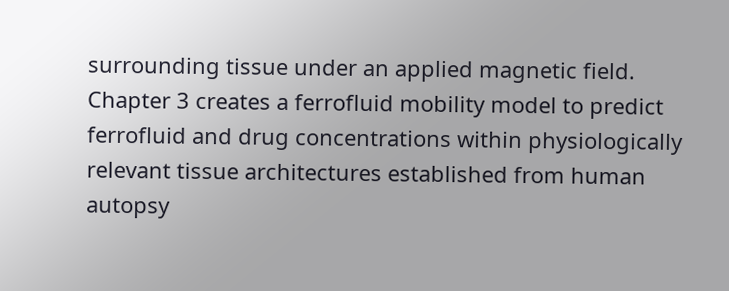surrounding tissue under an applied magnetic field. Chapter 3 creates a ferrofluid mobility model to predict ferrofluid and drug concentrations within physiologically relevant tissue architectures established from human autopsy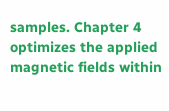samples. Chapter 4 optimizes the applied magnetic fields within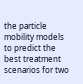the particle mobility models to predict the best treatment scenarios for two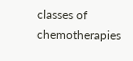classes of chemotherapies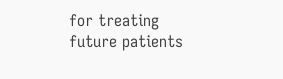for treating future patients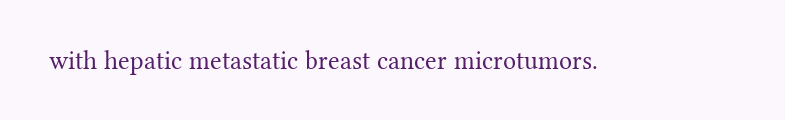with hepatic metastatic breast cancer microtumors.